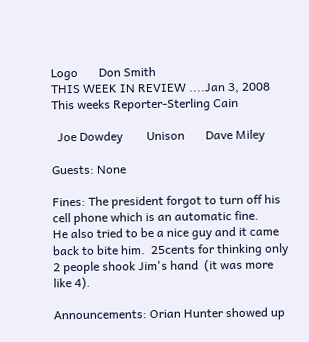Logo       Don Smith
THIS WEEK IN REVIEW ....Jan 3, 2008
This weeks Reporter-Sterling Cain

  Joe Dowdey        Unison       Dave Miley

Guests: None

Fines: The president forgot to turn off his cell phone which is an automatic fine.
He also tried to be a nice guy and it came back to bite him.  25cents for thinking only 2 people shook Jim's hand  (it was more like 4).

Announcements: Orian Hunter showed up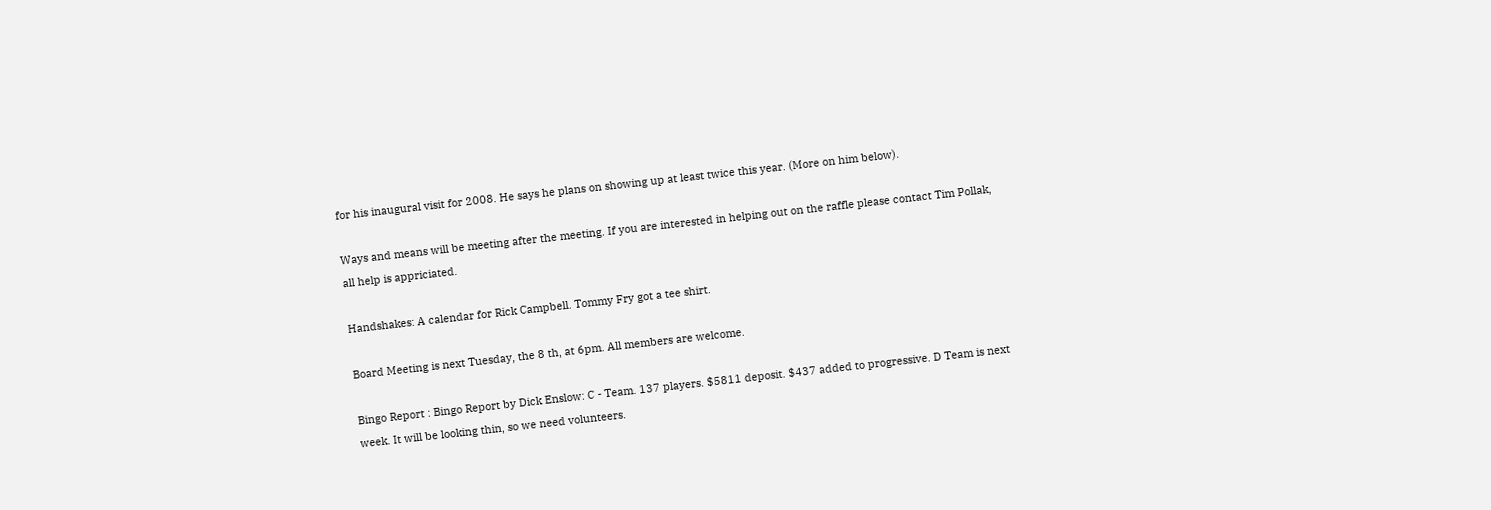for his inaugural visit for 2008. He says he plans on showing up at least twice this year. (More on him below).

Ways and means will be meeting after the meeting. If you are interested in helping out on the raffle please contact Tim Pollak, all help is appriciated.

Handshakes: A calendar for Rick Campbell. Tommy Fry got a tee shirt.

Board Meeting is next Tuesday, the 8 th, at 6pm. All members are welcome.

Bingo Report : Bingo Report by Dick Enslow: C - Team. 137 players. $5811 deposit. $437 added to progressive. D Team is next week. It will be looking thin, so we need volunteers.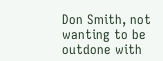Don Smith, not wanting to be outdone with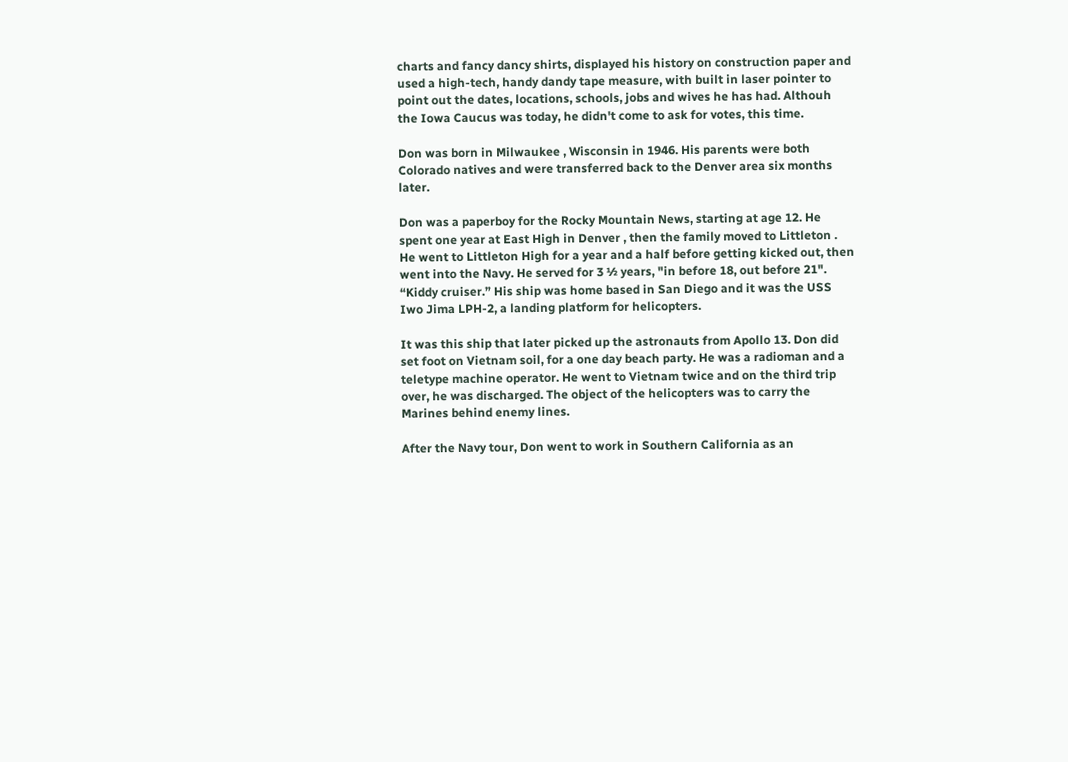charts and fancy dancy shirts, displayed his history on construction paper and used a high-tech, handy dandy tape measure, with built in laser pointer to point out the dates, locations, schools, jobs and wives he has had. Althouh the Iowa Caucus was today, he didn't come to ask for votes, this time.

Don was born in Milwaukee , Wisconsin in 1946. His parents were both Colorado natives and were transferred back to the Denver area six months later.

Don was a paperboy for the Rocky Mountain News, starting at age 12. He spent one year at East High in Denver , then the family moved to Littleton . He went to Littleton High for a year and a half before getting kicked out, then went into the Navy. He served for 3 ½ years, "in before 18, out before 21". “Kiddy cruiser.” His ship was home based in San Diego and it was the USS Iwo Jima LPH-2, a landing platform for helicopters.

It was this ship that later picked up the astronauts from Apollo 13. Don did set foot on Vietnam soil, for a one day beach party. He was a radioman and a teletype machine operator. He went to Vietnam twice and on the third trip over, he was discharged. The object of the helicopters was to carry the Marines behind enemy lines.

After the Navy tour, Don went to work in Southern California as an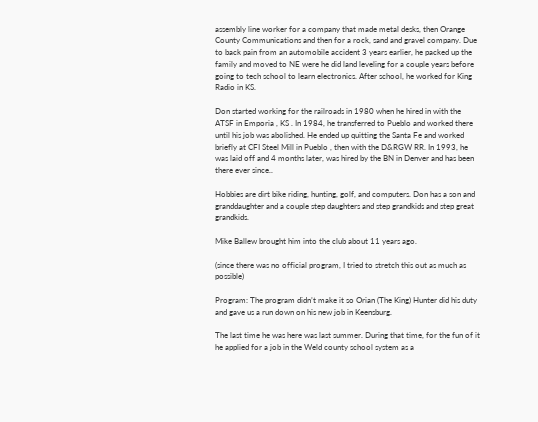assembly line worker for a company that made metal desks, then Orange County Communications and then for a rock, sand and gravel company. Due to back pain from an automobile accident 3 years earlier, he packed up the family and moved to NE were he did land leveling for a couple years before going to tech school to learn electronics. After school, he worked for King Radio in KS.

Don started working for the railroads in 1980 when he hired in with the ATSF in Emporia , KS . In 1984, he transferred to Pueblo and worked there until his job was abolished. He ended up quitting the Santa Fe and worked briefly at CFI Steel Mill in Pueblo , then with the D&RGW RR. In 1993, he was laid off and 4 months later, was hired by the BN in Denver and has been there ever since..

Hobbies are dirt bike riding, hunting, golf, and computers. Don has a son and granddaughter and a couple step daughters and step grandkids and step great grandkids.

Mike Ballew brought him into the club about 11 years ago.

(since there was no official program, I tried to stretch this out as much as possible)

Program: The program didn’t make it so Orian (The King) Hunter did his duty and gave us a run down on his new job in Keensburg.

The last time he was here was last summer. During that time, for the fun of it he applied for a job in the Weld county school system as a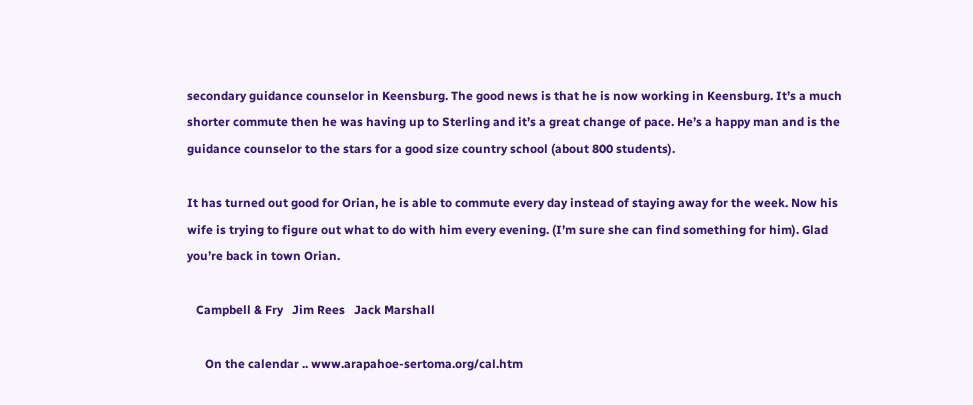secondary guidance counselor in Keensburg. The good news is that he is now working in Keensburg. It’s a much shorter commute then he was having up to Sterling and it’s a great change of pace. He’s a happy man and is the guidance counselor to the stars for a good size country school (about 800 students).

It has turned out good for Orian, he is able to commute every day instead of staying away for the week. Now his wife is trying to figure out what to do with him every evening. (I’m sure she can find something for him). Glad you’re back in town Orian.

   Campbell & Fry   Jim Rees   Jack Marshall

      On the calendar .. www.arapahoe-sertoma.org/cal.htm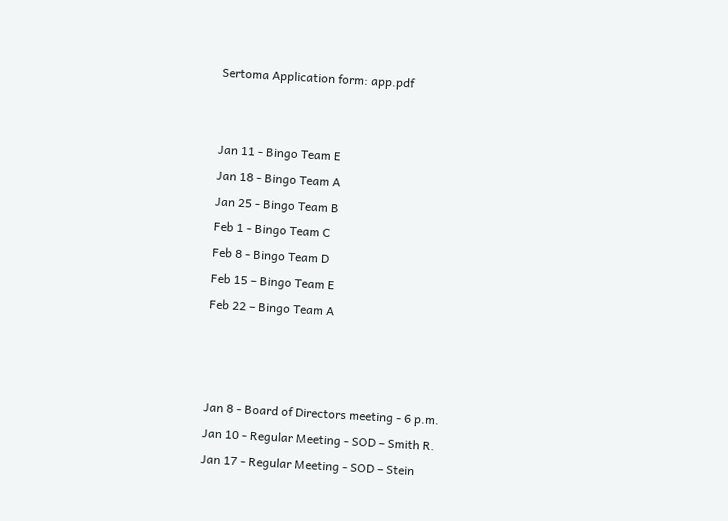Sertoma Application form: app.pdf


Jan 11 - Bingo Team E
Jan 18 - Bingo Team A
Jan 25 - Bingo Team B
Feb 1 - Bingo Team C
Feb 8 - Bingo Team D
Feb 15 – Bingo Team E
Feb 22 – Bingo Team A



Jan 8 - Board of Directors meeting - 6 p.m.
Jan 10 - Regular Meeting - SOD – Smith R.
Jan 17 - Regular Meeting - SOD – Stein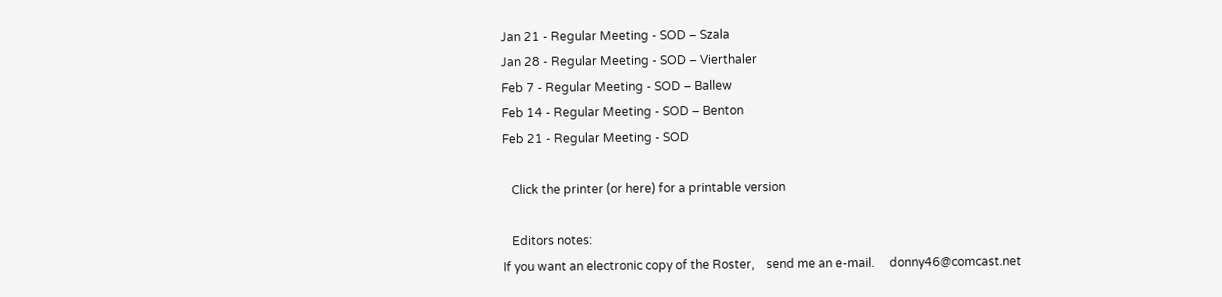Jan 21 - Regular Meeting - SOD – Szala
Jan 28 - Regular Meeting - SOD – Vierthaler
Feb 7 - Regular Meeting - SOD – Ballew
Feb 14 - Regular Meeting - SOD – Benton
Feb 21 - Regular Meeting - SOD

   Click the printer (or here) for a printable version

   Editors notes:
If you want an electronic copy of the Roster,    send me an e-mail.     donny46@comcast.net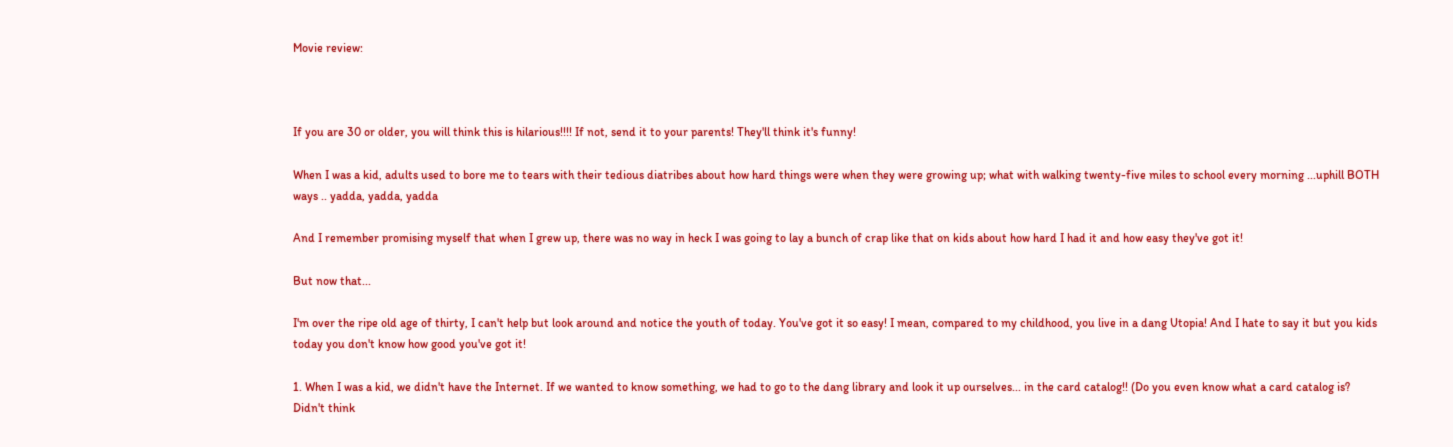Movie review:



If you are 30 or older, you will think this is hilarious!!!! If not, send it to your parents! They'll think it's funny!

When I was a kid, adults used to bore me to tears with their tedious diatribes about how hard things were when they were growing up; what with walking twenty-five miles to school every morning ...uphill BOTH ways .. yadda, yadda, yadda

And I remember promising myself that when I grew up, there was no way in heck I was going to lay a bunch of crap like that on kids about how hard I had it and how easy they've got it!

But now that...

I'm over the ripe old age of thirty, I can't help but look around and notice the youth of today. You've got it so easy! I mean, compared to my childhood, you live in a dang Utopia! And I hate to say it but you kids
today you don't know how good you've got it!

1. When I was a kid, we didn't have the Internet. If we wanted to know something, we had to go to the dang library and look it up ourselves... in the card catalog!! (Do you even know what a card catalog is? Didn't think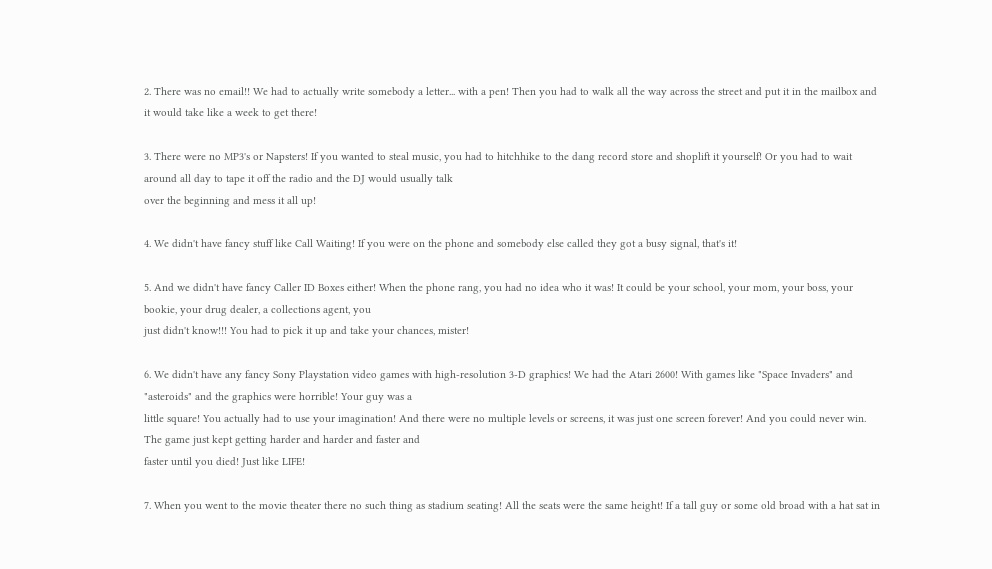2. There was no email!! We had to actually write somebody a letter... with a pen! Then you had to walk all the way across the street and put it in the mailbox and it would take like a week to get there!

3. There were no MP3's or Napsters! If you wanted to steal music, you had to hitchhike to the dang record store and shoplift it yourself! Or you had to wait around all day to tape it off the radio and the DJ would usually talk
over the beginning and mess it all up!

4. We didn't have fancy stuff like Call Waiting! If you were on the phone and somebody else called they got a busy signal, that's it!

5. And we didn't have fancy Caller ID Boxes either! When the phone rang, you had no idea who it was! It could be your school, your mom, your boss, your bookie, your drug dealer, a collections agent, you
just didn't know!!! You had to pick it up and take your chances, mister!

6. We didn't have any fancy Sony Playstation video games with high-resolution 3-D graphics! We had the Atari 2600! With games like "Space Invaders" and "asteroids" and the graphics were horrible! Your guy was a
little square! You actually had to use your imagination! And there were no multiple levels or screens, it was just one screen forever! And you could never win. The game just kept getting harder and harder and faster and
faster until you died! Just like LIFE!

7. When you went to the movie theater there no such thing as stadium seating! All the seats were the same height! If a tall guy or some old broad with a hat sat in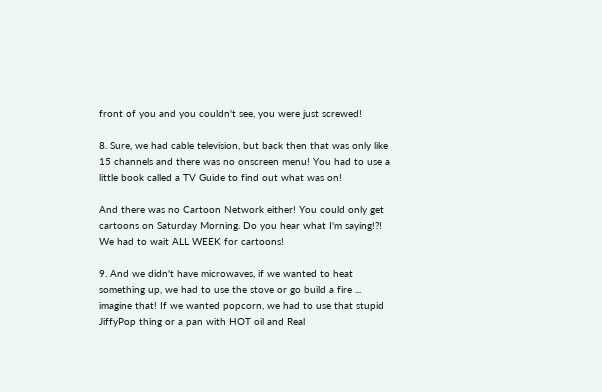front of you and you couldn't see, you were just screwed!

8. Sure, we had cable television, but back then that was only like 15 channels and there was no onscreen menu! You had to use a little book called a TV Guide to find out what was on!

And there was no Cartoon Network either! You could only get cartoons on Saturday Morning. Do you hear what I'm saying!?! We had to wait ALL WEEK for cartoons!

9. And we didn't have microwaves, if we wanted to heat something up, we had to use the stove or go build a fire ... imagine that! If we wanted popcorn, we had to use that stupid JiffyPop thing or a pan with HOT oil and Real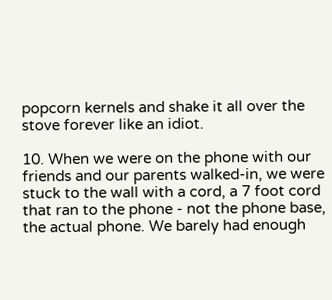popcorn kernels and shake it all over the stove forever like an idiot.

10. When we were on the phone with our friends and our parents walked-in, we were stuck to the wall with a cord, a 7 foot cord that ran to the phone - not the phone base, the actual phone. We barely had enough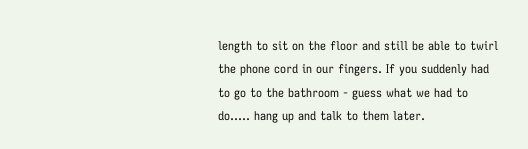length to sit on the floor and still be able to twirl the phone cord in our fingers. If you suddenly had to go to the bathroom - guess what we had to do..... hang up and talk to them later.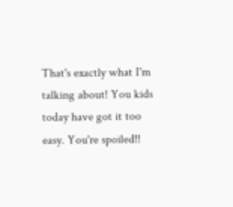That's exactly what I'm talking about! You kids today have got it too easy. You're spoiled!!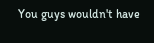You guys wouldn't have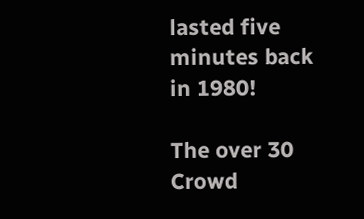lasted five minutes back in 1980!

The over 30 Crowd